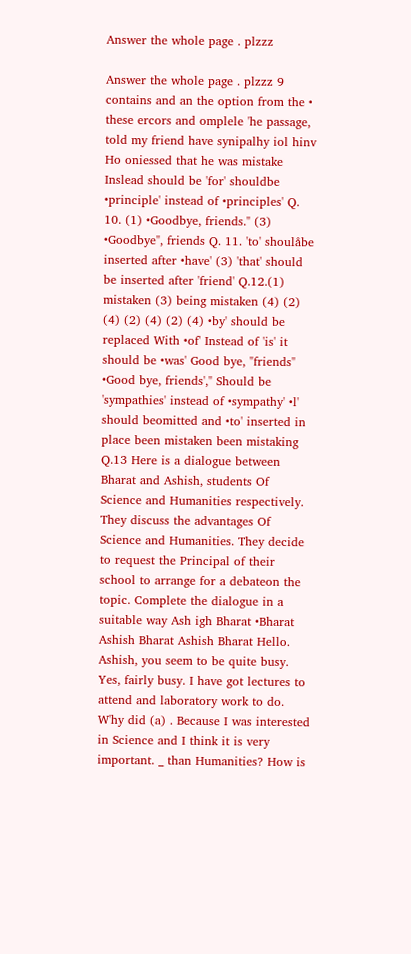Answer the whole page . plzzz

Answer the whole page . plzzz 9 contains and an the option from the • these ercors and omplele 'he passage, told my friend have synipalhy iol hinv Ho oniessed that he was mistake Inslead should be 'for' shouldbe •principle' instead of •principles' Q. 10. (1) •Goodbye, friends." (3) •Goodbye", friends Q. 11. 'to' shoulåbe inserted after •have' (3) 'that' should be inserted after 'friend' Q.12.(1) mistaken (3) being mistaken (4) (2) (4) (2) (4) (2) (4) •by' should be replaced With •of' Instead of 'is' it should be •was' Good bye, "friends" •Good bye, friends'," Should be 'sympathies' instead of •sympathy' •l' should beomitted and •to' inserted in place been mistaken been mistaking Q.13 Here is a dialogue between Bharat and Ashish, students Of Science and Humanities respectively. They discuss the advantages Of Science and Humanities. They decide to request the Principal of their school to arrange for a debateon the topic. Complete the dialogue in a suitable way Ash igh Bharat •Bharat Ashish Bharat Ashish Bharat Hello. Ashish, you seem to be quite busy. Yes, fairly busy. I have got lectures to attend and laboratory work to do. W'hy did (a) . Because I was interested in Science and I think it is very important. _ than Humanities? How is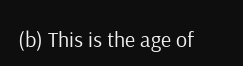(b) This is the age of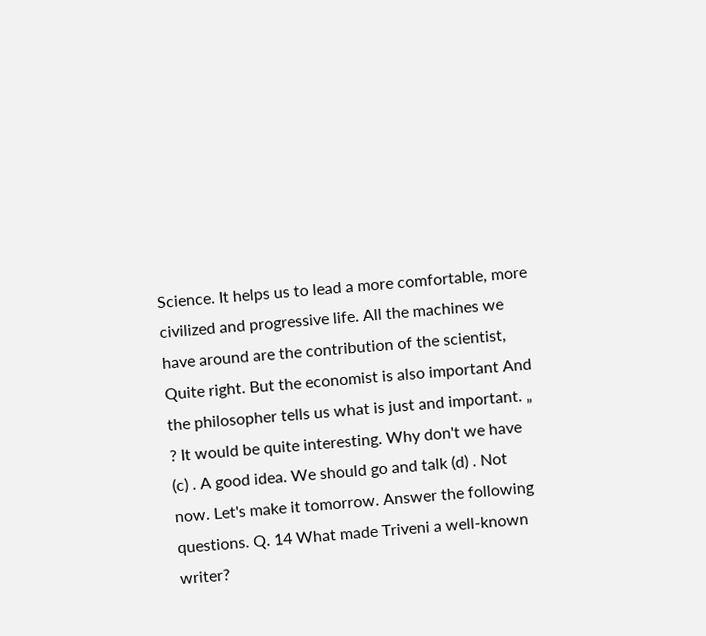Science. It helps us to lead a more comfortable, more civilized and progressive life. All the machines we have around are the contribution of the scientist, Quite right. But the economist is also important And the philosopher tells us what is just and important. „ ? It would be quite interesting. Why don't we have (c) . A good idea. We should go and talk (d) . Not now. Let's make it tomorrow. Answer the following questions. Q. 14 What made Triveni a well-known writer?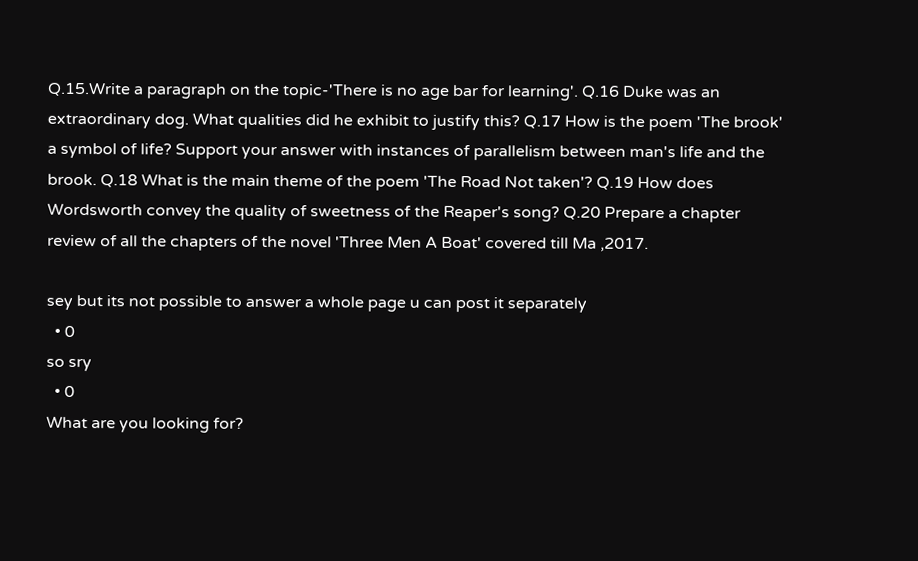Q.15.Write a paragraph on the topic-'There is no age bar for learning'. Q.16 Duke was an extraordinary dog. What qualities did he exhibit to justify this? Q.17 How is the poem 'The brook' a symbol of life? Support your answer with instances of parallelism between man's life and the brook. Q.18 What is the main theme of the poem 'The Road Not taken'? Q.19 How does Wordsworth convey the quality of sweetness of the Reaper's song? Q.20 Prepare a chapter review of all the chapters of the novel 'Three Men A Boat' covered till Ma ,2017.

sey but its not possible to answer a whole page u can post it separately
  • 0
so sry
  • 0
What are you looking for?